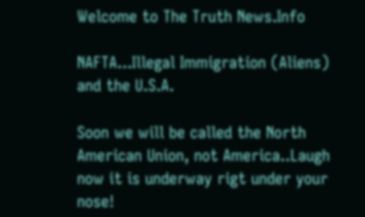Welcome to The Truth News.Info

NAFTA...Illegal Immigration (Aliens) and the U.S.A.

Soon we will be called the North American Union, not America..Laugh now it is underway rigt under your nose!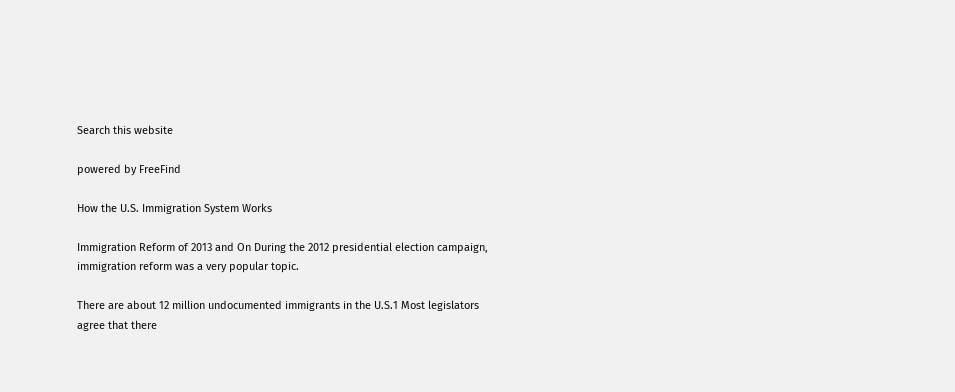Search this website

powered by FreeFind

How the U.S. Immigration System Works

Immigration Reform of 2013 and On During the 2012 presidential election campaign, immigration reform was a very popular topic.

There are about 12 million undocumented immigrants in the U.S.1 Most legislators agree that there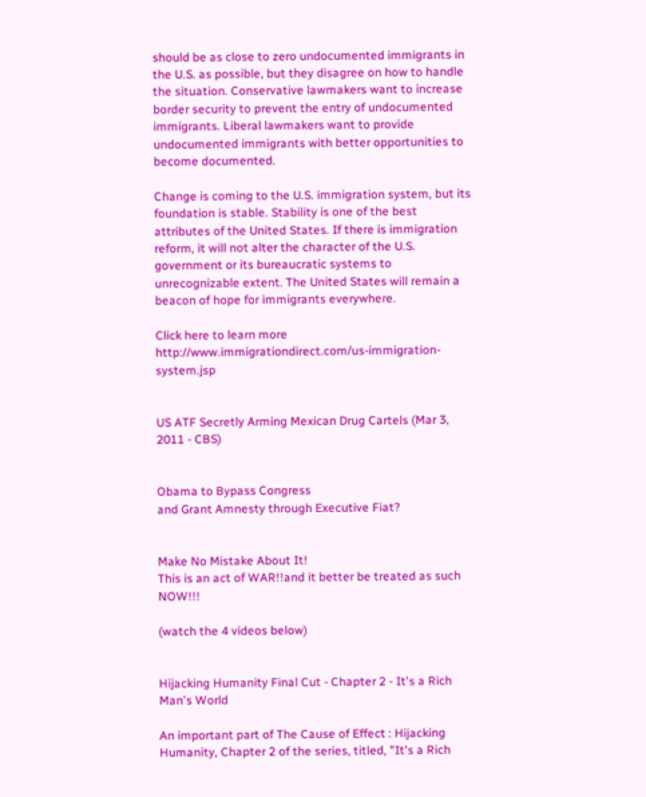should be as close to zero undocumented immigrants in the U.S. as possible, but they disagree on how to handle the situation. Conservative lawmakers want to increase border security to prevent the entry of undocumented immigrants. Liberal lawmakers want to provide undocumented immigrants with better opportunities to become documented.

Change is coming to the U.S. immigration system, but its foundation is stable. Stability is one of the best attributes of the United States. If there is immigration reform, it will not alter the character of the U.S. government or its bureaucratic systems to unrecognizable extent. The United States will remain a beacon of hope for immigrants everywhere.

Click here to learn more http://www.immigrationdirect.com/us-immigration-system.jsp


US ATF Secretly Arming Mexican Drug Cartels (Mar 3, 2011 - CBS)


Obama to Bypass Congress
and Grant Amnesty through Executive Fiat?


Make No Mistake About It!
This is an act of WAR!!and it better be treated as such NOW!!!

(watch the 4 videos below)


Hijacking Humanity Final Cut - Chapter 2 - It's a Rich Man's World

An important part of The Cause of Effect : Hijacking Humanity, Chapter 2 of the series, titled, "It's a Rich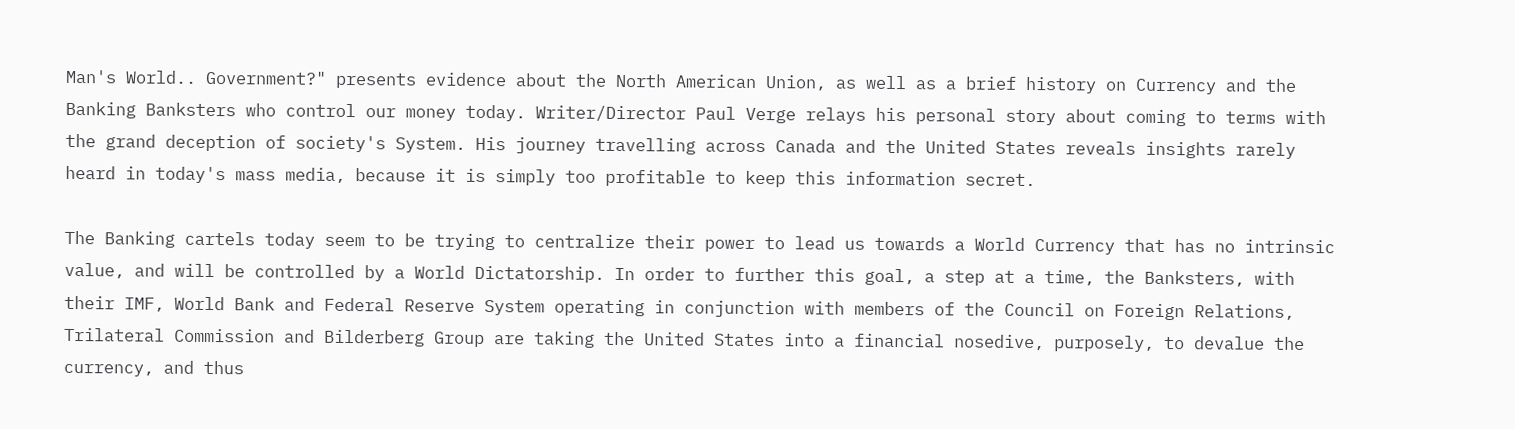Man's World.. Government?" presents evidence about the North American Union, as well as a brief history on Currency and the Banking Banksters who control our money today. Writer/Director Paul Verge relays his personal story about coming to terms with the grand deception of society's System. His journey travelling across Canada and the United States reveals insights rarely heard in today's mass media, because it is simply too profitable to keep this information secret.

The Banking cartels today seem to be trying to centralize their power to lead us towards a World Currency that has no intrinsic value, and will be controlled by a World Dictatorship. In order to further this goal, a step at a time, the Banksters, with their IMF, World Bank and Federal Reserve System operating in conjunction with members of the Council on Foreign Relations, Trilateral Commission and Bilderberg Group are taking the United States into a financial nosedive, purposely, to devalue the currency, and thus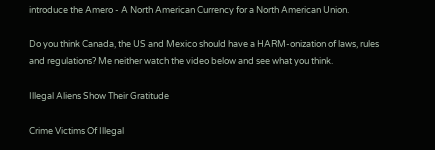introduce the Amero - A North American Currency for a North American Union.

Do you think Canada, the US and Mexico should have a HARM-onization of laws, rules and regulations? Me neither watch the video below and see what you think.

Illegal Aliens Show Their Gratitude

Crime Victims Of Illegal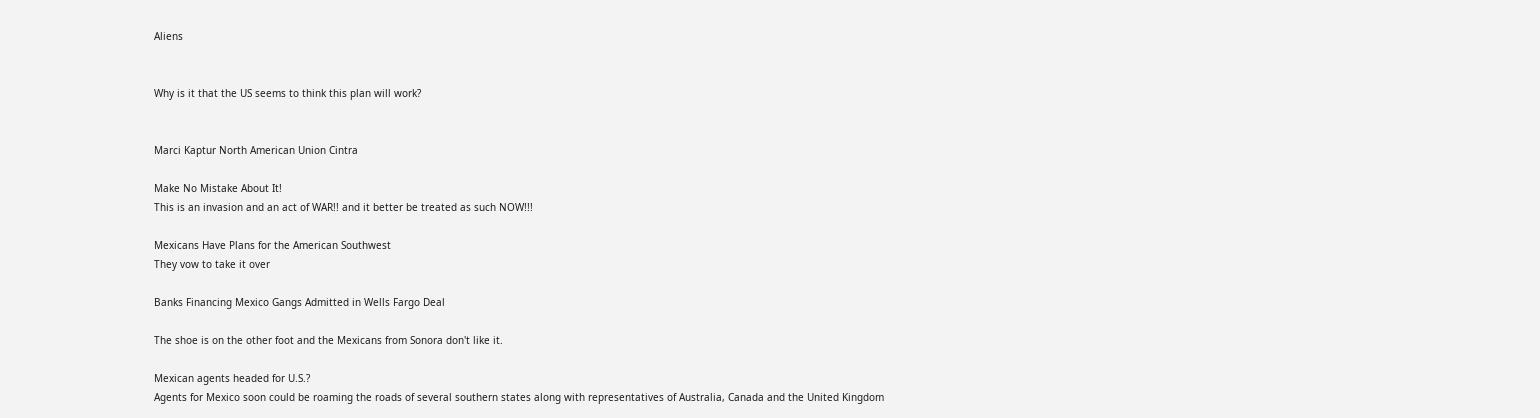Aliens


Why is it that the US seems to think this plan will work?


Marci Kaptur North American Union Cintra

Make No Mistake About It!
This is an invasion and an act of WAR!! and it better be treated as such NOW!!!

Mexicans Have Plans for the American Southwest
They vow to take it over

Banks Financing Mexico Gangs Admitted in Wells Fargo Deal

The shoe is on the other foot and the Mexicans from Sonora don't like it.

Mexican agents headed for U.S.?
Agents for Mexico soon could be roaming the roads of several southern states along with representatives of Australia, Canada and the United Kingdom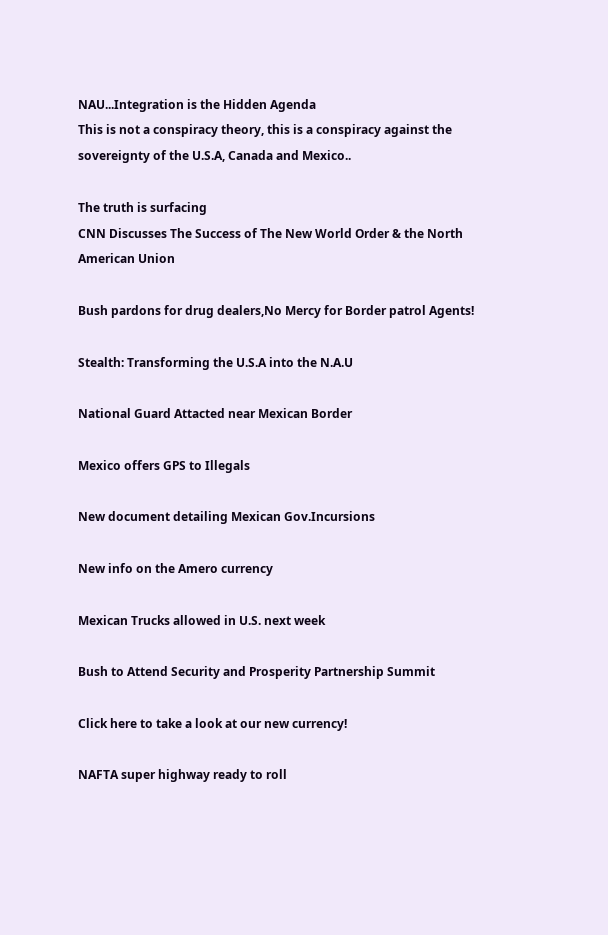NAU...Integration is the Hidden Agenda
This is not a conspiracy theory, this is a conspiracy against the sovereignty of the U.S.A, Canada and Mexico..

The truth is surfacing
CNN Discusses The Success of The New World Order & the North American Union

Bush pardons for drug dealers,No Mercy for Border patrol Agents!

Stealth: Transforming the U.S.A into the N.A.U

National Guard Attacted near Mexican Border

Mexico offers GPS to Illegals

New document detailing Mexican Gov.Incursions

New info on the Amero currency

Mexican Trucks allowed in U.S. next week

Bush to Attend Security and Prosperity Partnership Summit

Click here to take a look at our new currency!

NAFTA super highway ready to roll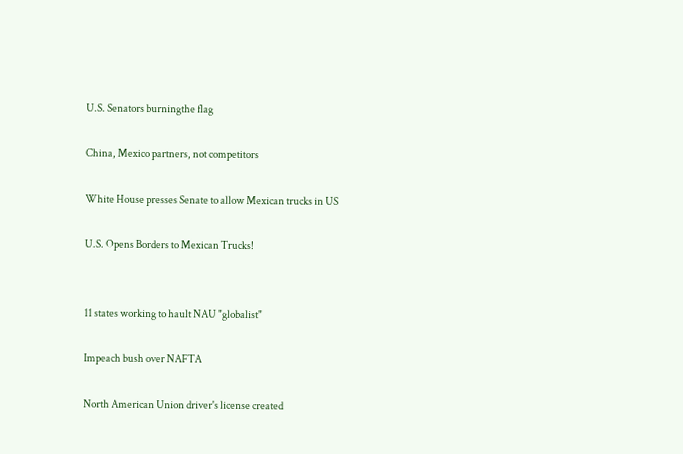U.S. Senators burningthe flag

China, Mexico partners, not competitors

White House presses Senate to allow Mexican trucks in US

U.S. Opens Borders to Mexican Trucks!


11 states working to hault NAU "globalist"

Impeach bush over NAFTA

North American Union driver's license created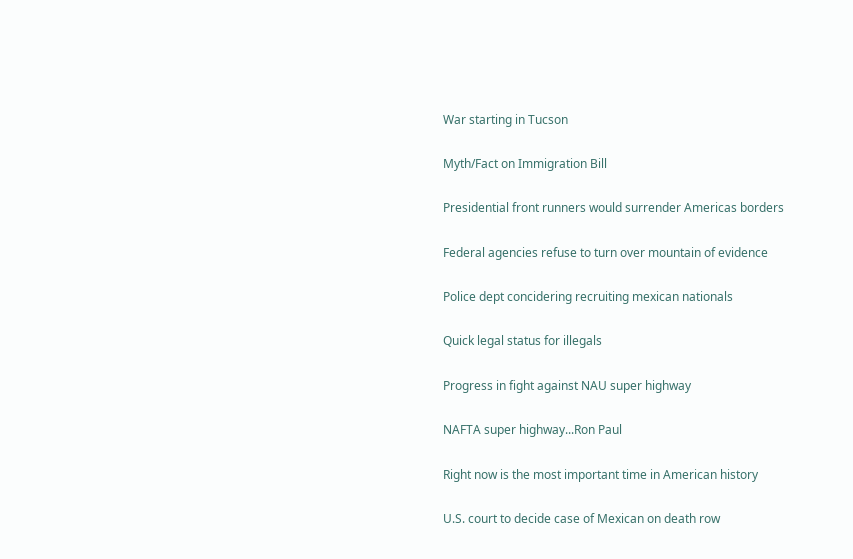War starting in Tucson

Myth/Fact on Immigration Bill

Presidential front runners would surrender Americas borders

Federal agencies refuse to turn over mountain of evidence

Police dept concidering recruiting mexican nationals

Quick legal status for illegals

Progress in fight against NAU super highway

NAFTA super highway...Ron Paul

Right now is the most important time in American history

U.S. court to decide case of Mexican on death row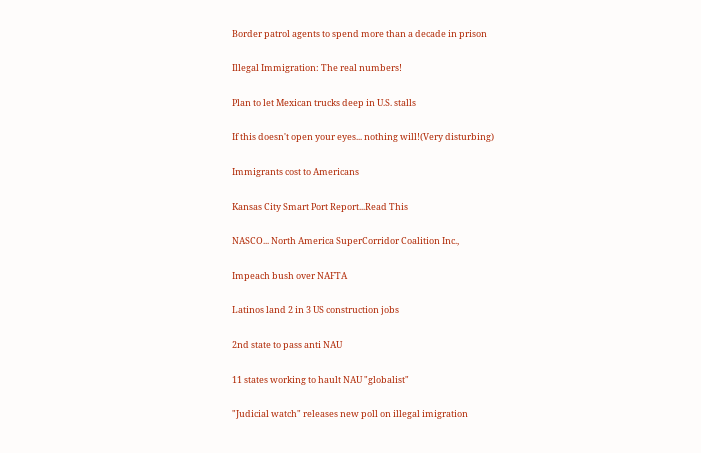Border patrol agents to spend more than a decade in prison

Illegal Immigration: The real numbers!

Plan to let Mexican trucks deep in U.S. stalls

If this doesn't open your eyes... nothing will!(Very disturbing)

Immigrants cost to Americans

Kansas City Smart Port Report...Read This

NASCO... North America SuperCorridor Coalition Inc.,

Impeach bush over NAFTA

Latinos land 2 in 3 US construction jobs

2nd state to pass anti NAU

11 states working to hault NAU "globalist"

"Judicial watch" releases new poll on illegal imigration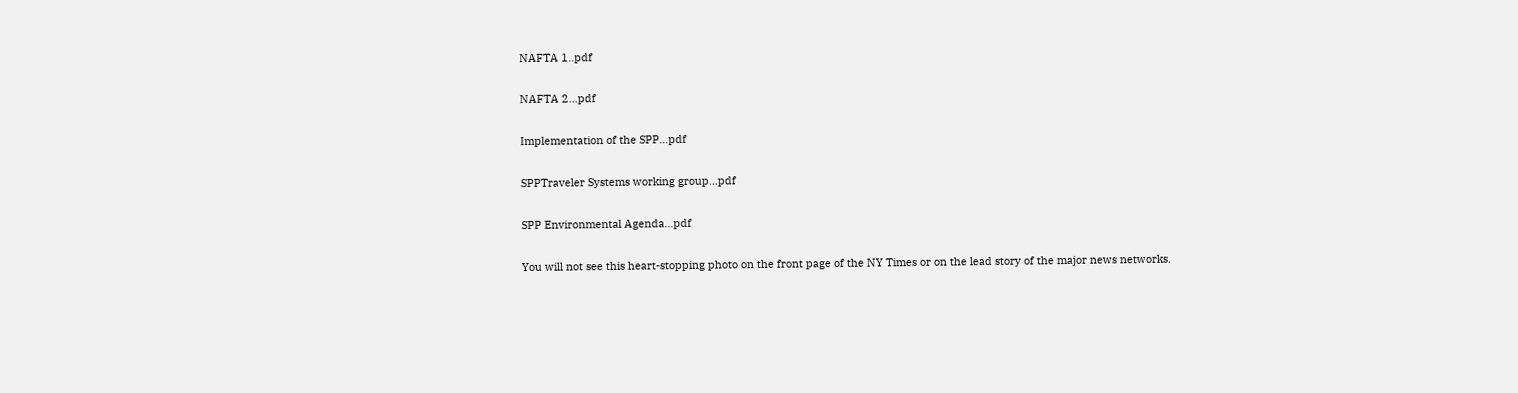NAFTA 1..pdf

NAFTA 2...pdf

Implementation of the SPP...pdf

SPPTraveler Systems working group...pdf

SPP Environmental Agenda...pdf

You will not see this heart-stopping photo on the front page of the NY Times or on the lead story of the major news networks.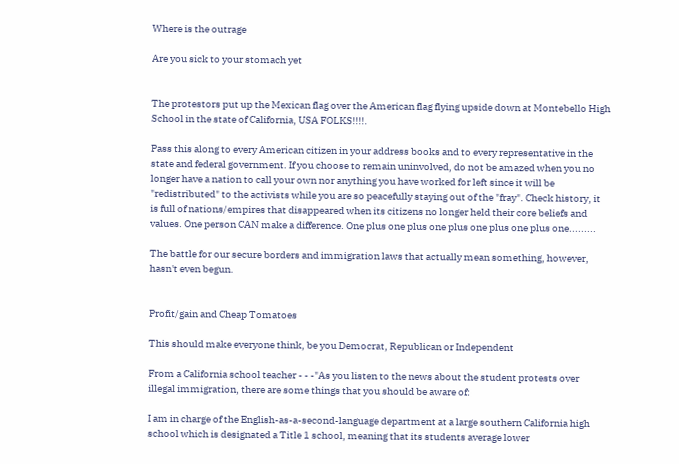Where is the outrage

Are you sick to your stomach yet


The protestors put up the Mexican flag over the American flag flying upside down at Montebello High School in the state of California, USA FOLKS!!!!.

Pass this along to every American citizen in your address books and to every representative in the state and federal government. If you choose to remain uninvolved, do not be amazed when you no longer have a nation to call your own nor anything you have worked for left since it will be "redistributed" to the activists while you are so peacefully staying out of the "fray". Check history, it is full of nations/empires that disappeared when its citizens no longer held their core beliefs and values. One person CAN make a difference. One plus one plus one plus one plus one plus one.........

The battle for our secure borders and immigration laws that actually mean something, however, hasn't even begun.


Profit/gain and Cheap Tomatoes

This should make everyone think, be you Democrat, Republican or Independent

From a California school teacher - - -"As you listen to the news about the student protests over illegal immigration, there are some things that you should be aware of:

I am in charge of the English-as-a-second-language department at a large southern California high school which is designated a Title 1 school, meaning that its students average lower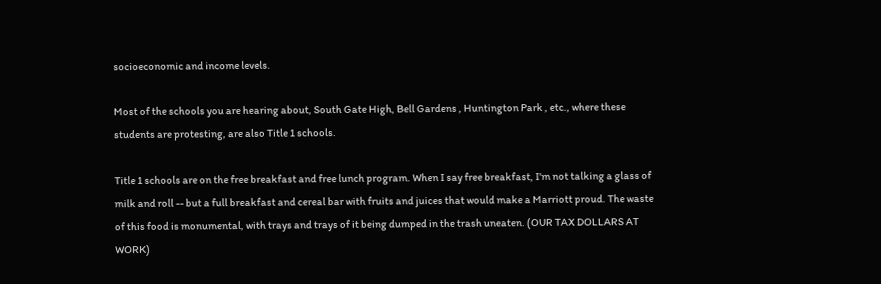socioeconomic and income levels.

Most of the schools you are hearing about, South Gate High, Bell Gardens , Huntington Park , etc., where these students are protesting, are also Title 1 schools.

Title 1 schools are on the free breakfast and free lunch program. When I say free breakfast, I'm not talking a glass of milk and roll -- but a full breakfast and cereal bar with fruits and juices that would make a Marriott proud. The waste of this food is monumental, with trays and trays of it being dumped in the trash uneaten. (OUR TAX DOLLARS AT WORK)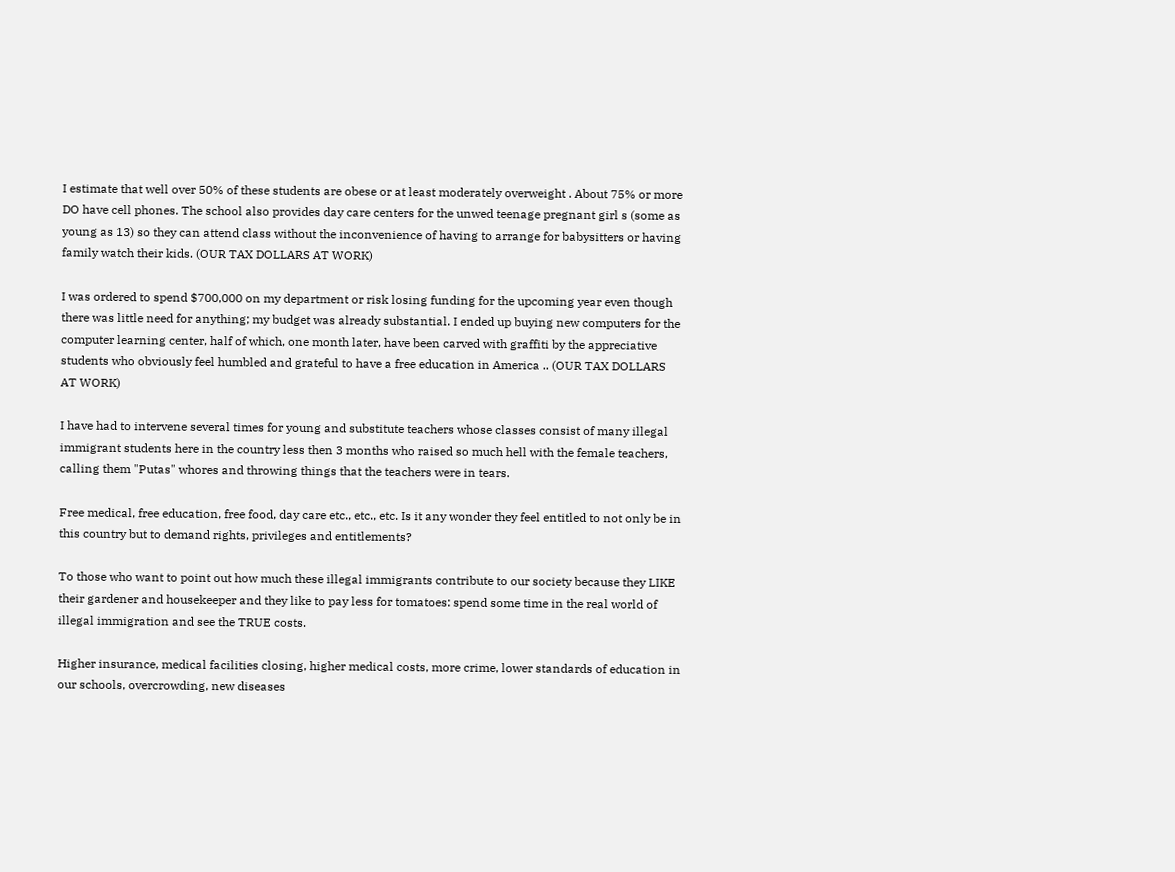I estimate that well over 50% of these students are obese or at least moderately overweight . About 75% or more DO have cell phones. The school also provides day care centers for the unwed teenage pregnant girl s (some as young as 13) so they can attend class without the inconvenience of having to arrange for babysitters or having family watch their kids. (OUR TAX DOLLARS AT WORK)

I was ordered to spend $700,000 on my department or risk losing funding for the upcoming year even though there was little need for anything; my budget was already substantial. I ended up buying new computers for the computer learning center, half of which, one month later, have been carved with graffiti by the appreciative students who obviously feel humbled and grateful to have a free education in America .. (OUR TAX DOLLARS AT WORK)

I have had to intervene several times for young and substitute teachers whose classes consist of many illegal immigrant students here in the country less then 3 months who raised so much hell with the female teachers, calling them "Putas" whores and throwing things that the teachers were in tears.

Free medical, free education, free food, day care etc., etc., etc. Is it any wonder they feel entitled to not only be in this country but to demand rights, privileges and entitlements?

To those who want to point out how much these illegal immigrants contribute to our society because they LIKE their gardener and housekeeper and they like to pay less for tomatoes: spend some time in the real world of illegal immigration and see the TRUE costs.

Higher insurance, medical facilities closing, higher medical costs, more crime, lower standards of education in our schools, overcrowding, new diseases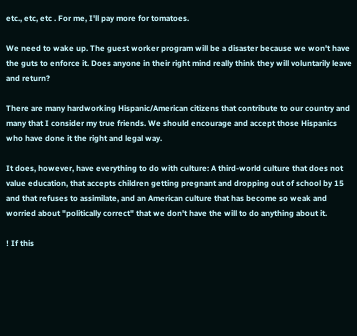etc., etc, etc . For me, I'll pay more for tomatoes.

We need to wake up. The guest worker program will be a disaster because we won't have the guts to enforce it. Does anyone in their right mind really think they will voluntarily leave and return?

There are many hardworking Hispanic/American citizens that contribute to our country and many that I consider my true friends. We should encourage and accept those Hispanics who have done it the right and legal way.

It does, however, have everything to do with culture: A third-world culture that does not value education, that accepts children getting pregnant and dropping out of school by 15 and that refuses to assimilate, and an American culture that has become so weak and worried about "politically correct" that we don't have the will to do anything about it.

! If this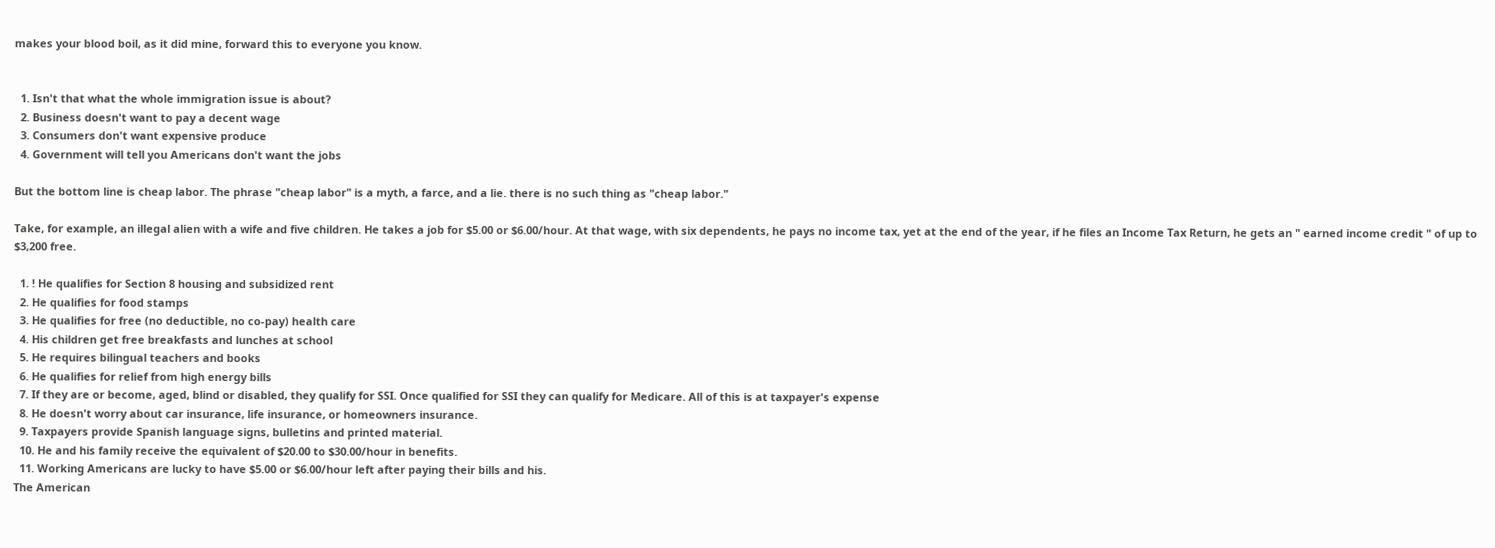makes your blood boil, as it did mine, forward this to everyone you know.


  1. Isn't that what the whole immigration issue is about?
  2. Business doesn't want to pay a decent wage
  3. Consumers don't want expensive produce
  4. Government will tell you Americans don't want the jobs

But the bottom line is cheap labor. The phrase "cheap labor" is a myth, a farce, and a lie. there is no such thing as "cheap labor."

Take, for example, an illegal alien with a wife and five children. He takes a job for $5.00 or $6.00/hour. At that wage, with six dependents, he pays no income tax, yet at the end of the year, if he files an Income Tax Return, he gets an " earned income credit " of up to $3,200 free.

  1. ! He qualifies for Section 8 housing and subsidized rent
  2. He qualifies for food stamps
  3. He qualifies for free (no deductible, no co-pay) health care
  4. His children get free breakfasts and lunches at school
  5. He requires bilingual teachers and books
  6. He qualifies for relief from high energy bills
  7. If they are or become, aged, blind or disabled, they qualify for SSI. Once qualified for SSI they can qualify for Medicare. All of this is at taxpayer's expense
  8. He doesn't worry about car insurance, life insurance, or homeowners insurance.
  9. Taxpayers provide Spanish language signs, bulletins and printed material.
  10. He and his family receive the equivalent of $20.00 to $30.00/hour in benefits.
  11. Working Americans are lucky to have $5.00 or $6.00/hour left after paying their bills and his.
The American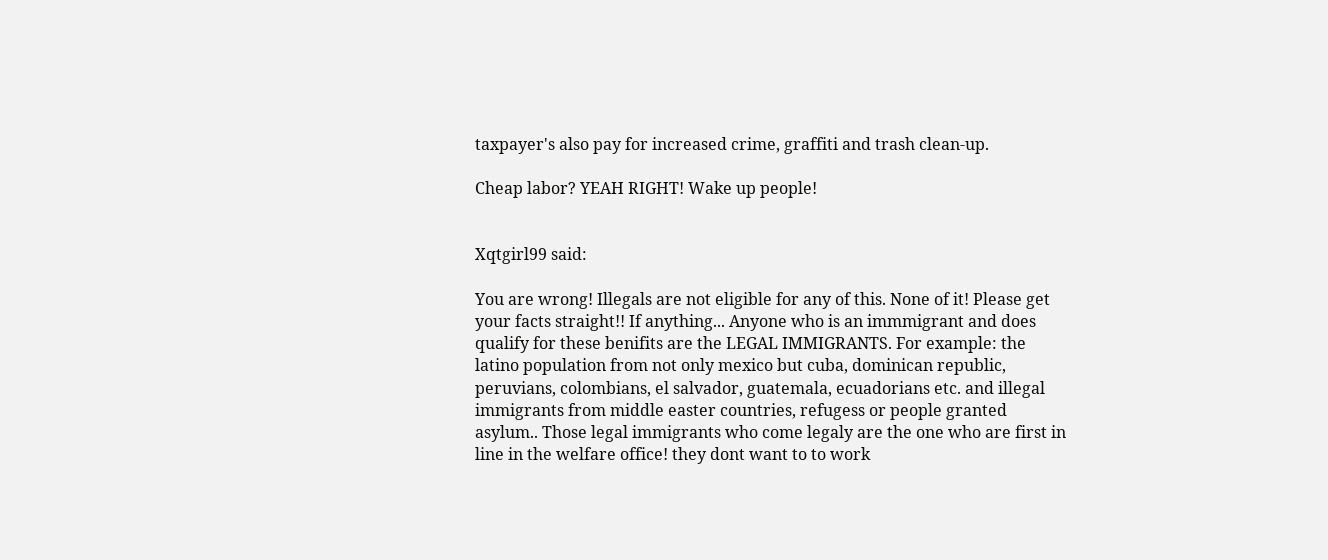taxpayer's also pay for increased crime, graffiti and trash clean-up.

Cheap labor? YEAH RIGHT! Wake up people!


Xqtgirl99 said:

You are wrong! Illegals are not eligible for any of this. None of it! Please get your facts straight!! If anything... Anyone who is an immmigrant and does qualify for these benifits are the LEGAL IMMIGRANTS. For example: the latino population from not only mexico but cuba, dominican republic, peruvians, colombians, el salvador, guatemala, ecuadorians etc. and illegal immigrants from middle easter countries, refugess or people granted asylum.. Those legal immigrants who come legaly are the one who are first in line in the welfare office! they dont want to to work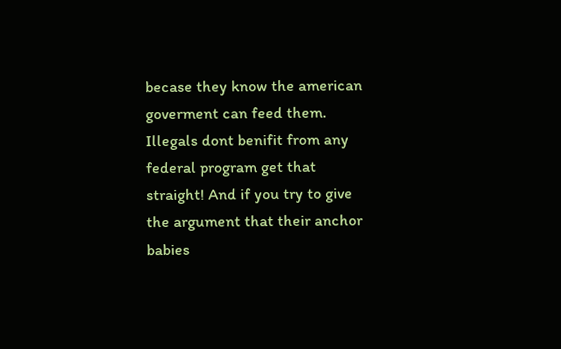becase they know the american goverment can feed them. Illegals dont benifit from any federal program get that straight! And if you try to give the argument that their anchor babies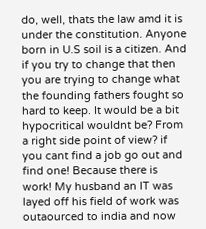do, well, thats the law amd it is under the constitution. Anyone born in U.S soil is a citizen. And if you try to change that then you are trying to change what the founding fathers fought so hard to keep. It would be a bit hypocritical wouldnt be? From a right side point of view? if you cant find a job go out and find one! Because there is work! My husband an IT was layed off his field of work was outaourced to india and now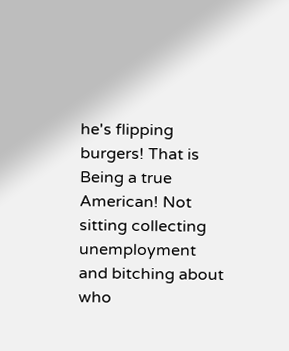he's flipping burgers! That is Being a true American! Not sitting collecting unemployment and bitching about who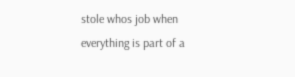stole whos job when everything is part of a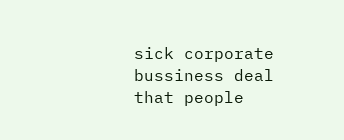sick corporate bussiness deal that people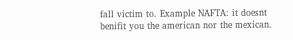fall victim to. Example NAFTA: it doesnt benifit you the american nor the mexican.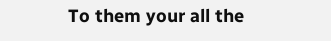To them your all the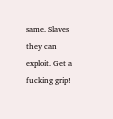same. Slaves they can exploit. Get a fucking grip!